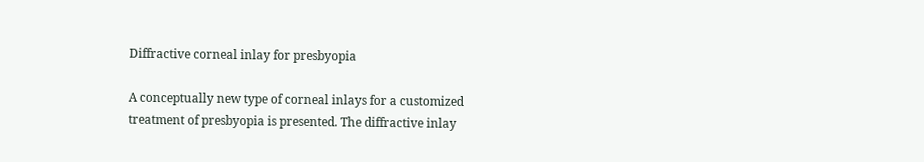Diffractive corneal inlay for presbyopia

A conceptually new type of corneal inlays for a customized treatment of presbyopia is presented. The diffractive inlay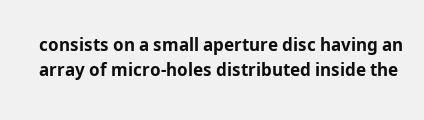consists on a small aperture disc having an array of micro-holes distributed inside the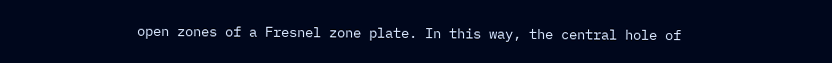open zones of a Fresnel zone plate. In this way, the central hole of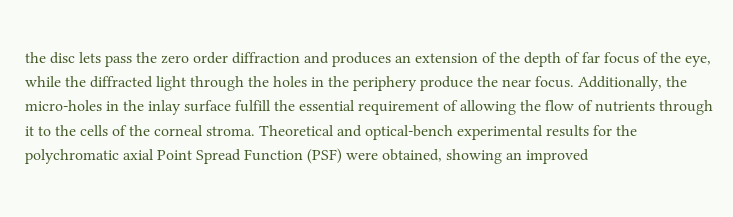the disc lets pass the zero order diffraction and produces an extension of the depth of far focus of the eye, while the diffracted light through the holes in the periphery produce the near focus. Additionally, the micro-holes in the inlay surface fulfill the essential requirement of allowing the flow of nutrients through it to the cells of the corneal stroma. Theoretical and optical-bench experimental results for the polychromatic axial Point Spread Function (PSF) were obtained, showing an improved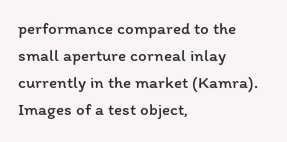performance compared to the small aperture corneal inlay currently in the market (Kamra). Images of a test object,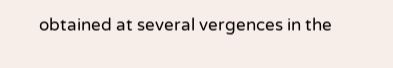obtained at several vergences in the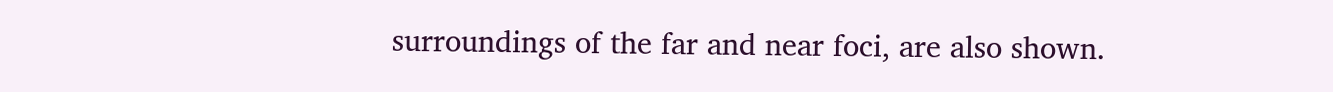surroundings of the far and near foci, are also shown.